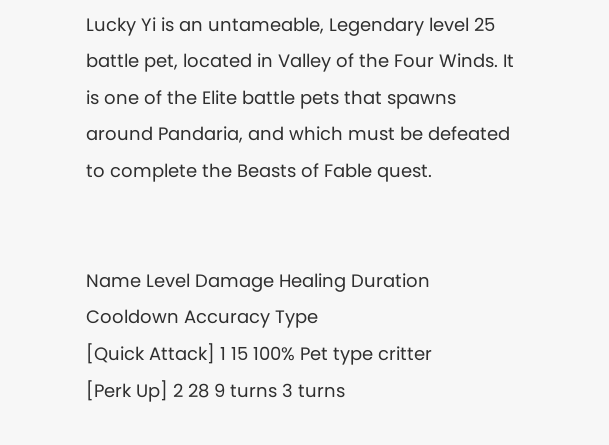Lucky Yi is an untameable, Legendary level 25 battle pet, located in Valley of the Four Winds. It is one of the Elite battle pets that spawns around Pandaria, and which must be defeated to complete the Beasts of Fable quest.


Name Level Damage Healing Duration Cooldown Accuracy Type
[Quick Attack] 1 15 100% Pet type critter
[Perk Up] 2 28 9 turns 3 turns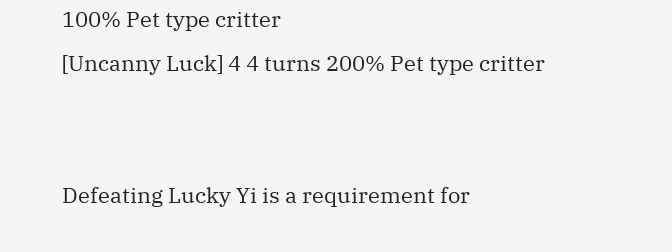100% Pet type critter
[Uncanny Luck] 4 4 turns 200% Pet type critter


Defeating Lucky Yi is a requirement for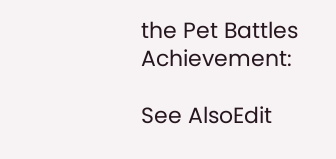the Pet Battles Achievement:

See AlsoEdit